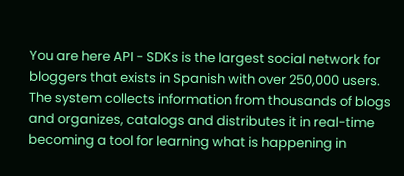You are here API - SDKs is the largest social network for bloggers that exists in Spanish with over 250,000 users. The system collects information from thousands of blogs and organizes, catalogs and distributes it in real-time becoming a tool for learning what is happening in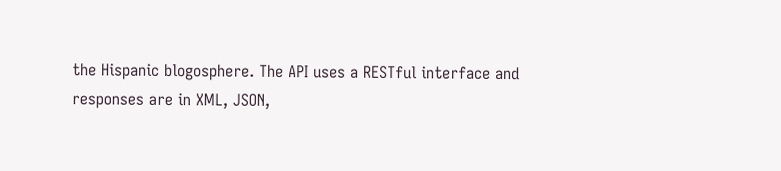the Hispanic blogosphere. The API uses a RESTful interface and responses are in XML, JSON,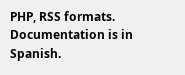PHP, RSS formats. Documentation is in Spanish.